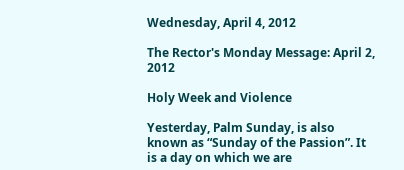Wednesday, April 4, 2012

The Rector's Monday Message: April 2, 2012

Holy Week and Violence

Yesterday, Palm Sunday, is also known as “Sunday of the Passion”. It is a day on which we are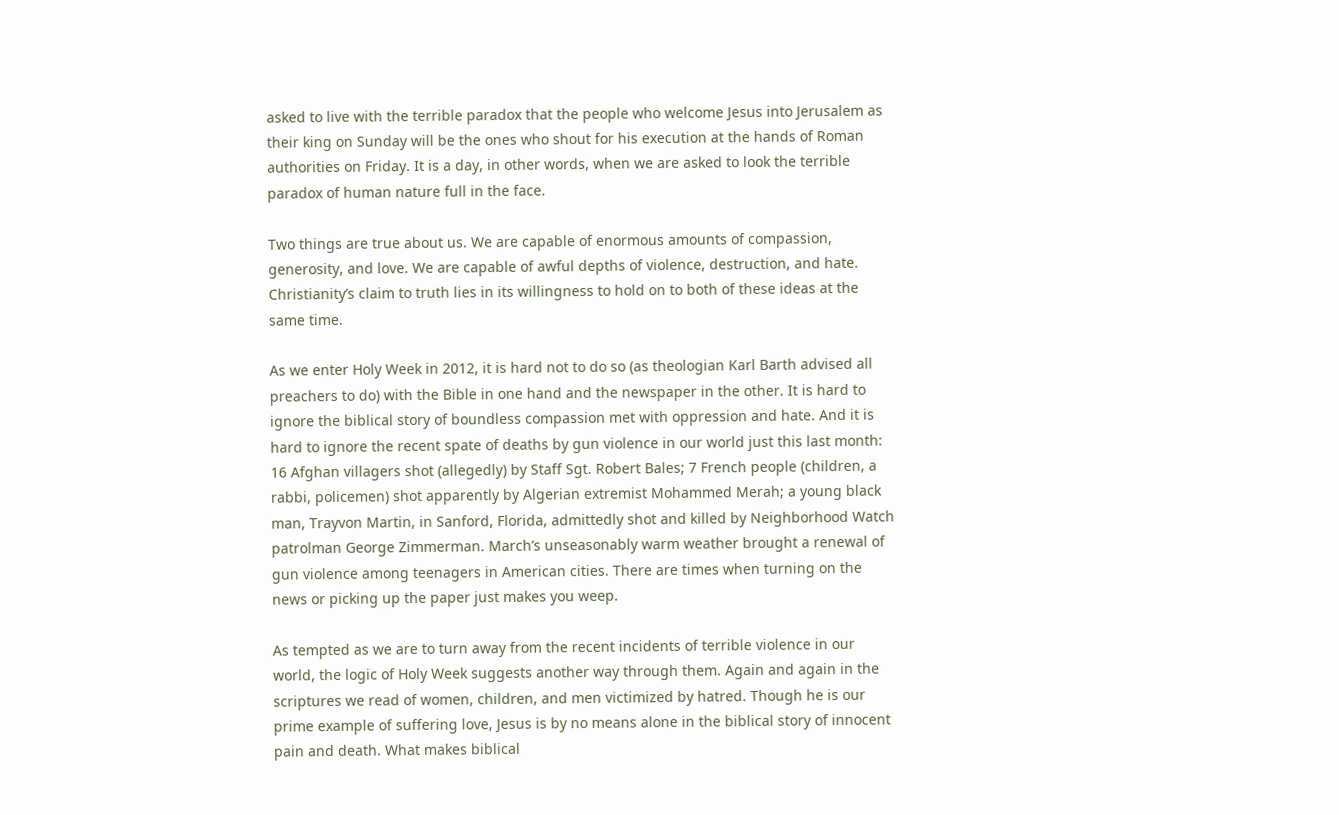asked to live with the terrible paradox that the people who welcome Jesus into Jerusalem as their king on Sunday will be the ones who shout for his execution at the hands of Roman authorities on Friday. It is a day, in other words, when we are asked to look the terrible paradox of human nature full in the face.

Two things are true about us. We are capable of enormous amounts of compassion, generosity, and love. We are capable of awful depths of violence, destruction, and hate. Christianity’s claim to truth lies in its willingness to hold on to both of these ideas at the same time.

As we enter Holy Week in 2012, it is hard not to do so (as theologian Karl Barth advised all preachers to do) with the Bible in one hand and the newspaper in the other. It is hard to ignore the biblical story of boundless compassion met with oppression and hate. And it is hard to ignore the recent spate of deaths by gun violence in our world just this last month: 16 Afghan villagers shot (allegedly) by Staff Sgt. Robert Bales; 7 French people (children, a rabbi, policemen) shot apparently by Algerian extremist Mohammed Merah; a young black man, Trayvon Martin, in Sanford, Florida, admittedly shot and killed by Neighborhood Watch patrolman George Zimmerman. March’s unseasonably warm weather brought a renewal of gun violence among teenagers in American cities. There are times when turning on the news or picking up the paper just makes you weep.

As tempted as we are to turn away from the recent incidents of terrible violence in our world, the logic of Holy Week suggests another way through them. Again and again in the scriptures we read of women, children, and men victimized by hatred. Though he is our prime example of suffering love, Jesus is by no means alone in the biblical story of innocent pain and death. What makes biblical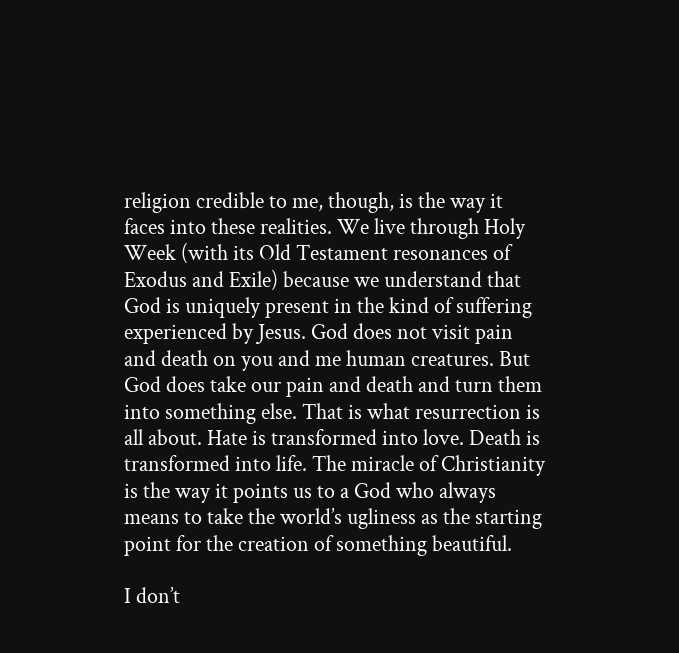religion credible to me, though, is the way it faces into these realities. We live through Holy Week (with its Old Testament resonances of Exodus and Exile) because we understand that God is uniquely present in the kind of suffering experienced by Jesus. God does not visit pain and death on you and me human creatures. But God does take our pain and death and turn them into something else. That is what resurrection is all about. Hate is transformed into love. Death is transformed into life. The miracle of Christianity is the way it points us to a God who always means to take the world’s ugliness as the starting point for the creation of something beautiful.

I don’t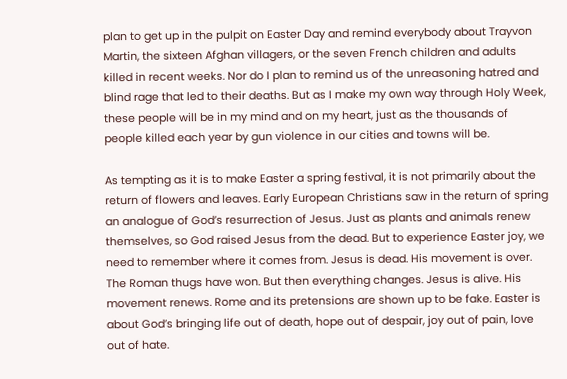plan to get up in the pulpit on Easter Day and remind everybody about Trayvon Martin, the sixteen Afghan villagers, or the seven French children and adults killed in recent weeks. Nor do I plan to remind us of the unreasoning hatred and blind rage that led to their deaths. But as I make my own way through Holy Week, these people will be in my mind and on my heart, just as the thousands of people killed each year by gun violence in our cities and towns will be.

As tempting as it is to make Easter a spring festival, it is not primarily about the return of flowers and leaves. Early European Christians saw in the return of spring an analogue of God’s resurrection of Jesus. Just as plants and animals renew themselves, so God raised Jesus from the dead. But to experience Easter joy, we need to remember where it comes from. Jesus is dead. His movement is over. The Roman thugs have won. But then everything changes. Jesus is alive. His movement renews. Rome and its pretensions are shown up to be fake. Easter is about God’s bringing life out of death, hope out of despair, joy out of pain, love out of hate.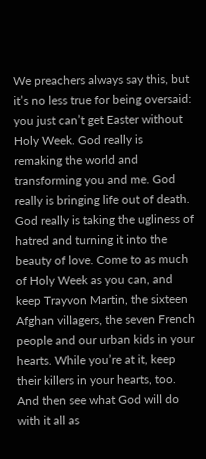We preachers always say this, but it’s no less true for being oversaid: you just can’t get Easter without Holy Week. God really is remaking the world and transforming you and me. God really is bringing life out of death. God really is taking the ugliness of hatred and turning it into the beauty of love. Come to as much of Holy Week as you can, and keep Trayvon Martin, the sixteen Afghan villagers, the seven French people and our urban kids in your hearts. While you’re at it, keep their killers in your hearts, too. And then see what God will do with it all as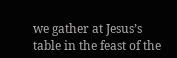we gather at Jesus’s table in the feast of the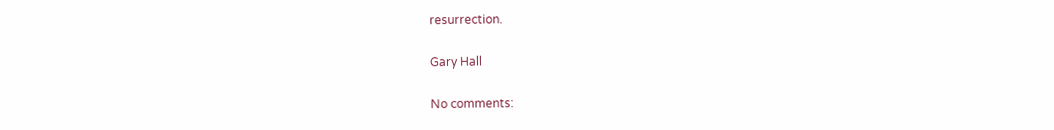resurrection.

Gary Hall

No comments: